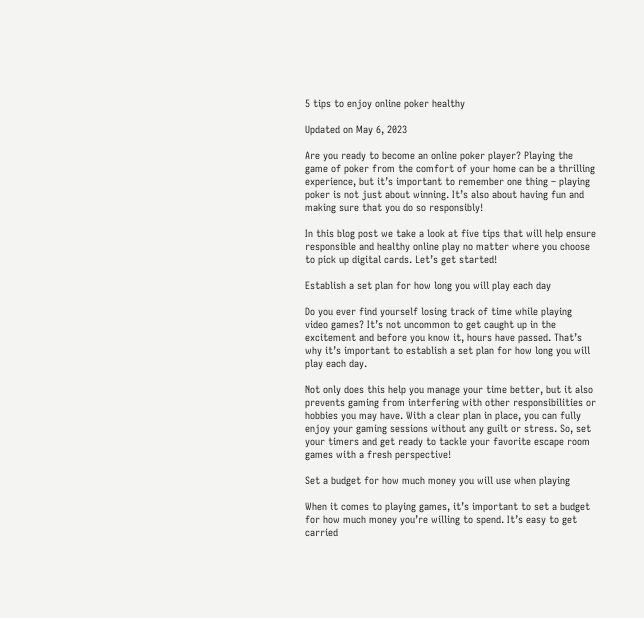5 tips to enjoy online poker healthy

Updated on May 6, 2023

Are you ready to become an online poker player? Playing the game of poker from the comfort of your home can be a thrilling experience, but it’s important to remember one thing – playing poker is not just about winning. It’s also about having fun and making sure that you do so responsibly!

In this blog post we take a look at five tips that will help ensure responsible and healthy online play no matter where you choose to pick up digital cards. Let’s get started!

Establish a set plan for how long you will play each day

Do you ever find yourself losing track of time while playing video games? It’s not uncommon to get caught up in the excitement and before you know it, hours have passed. That’s why it’s important to establish a set plan for how long you will play each day.

Not only does this help you manage your time better, but it also prevents gaming from interfering with other responsibilities or hobbies you may have. With a clear plan in place, you can fully enjoy your gaming sessions without any guilt or stress. So, set your timers and get ready to tackle your favorite escape room games with a fresh perspective!

Set a budget for how much money you will use when playing

When it comes to playing games, it’s important to set a budget for how much money you’re willing to spend. It’s easy to get carried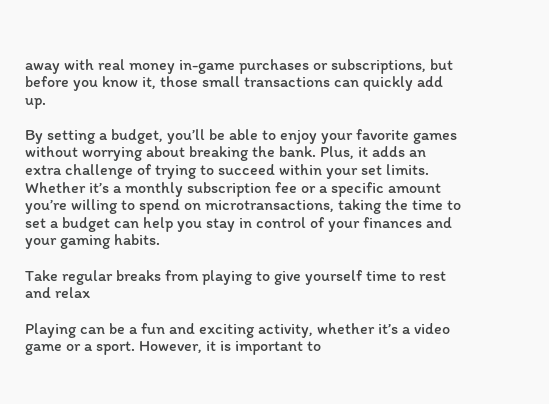away with real money in-game purchases or subscriptions, but before you know it, those small transactions can quickly add up.

By setting a budget, you’ll be able to enjoy your favorite games without worrying about breaking the bank. Plus, it adds an extra challenge of trying to succeed within your set limits. Whether it’s a monthly subscription fee or a specific amount you’re willing to spend on microtransactions, taking the time to set a budget can help you stay in control of your finances and your gaming habits.

Take regular breaks from playing to give yourself time to rest and relax

Playing can be a fun and exciting activity, whether it’s a video game or a sport. However, it is important to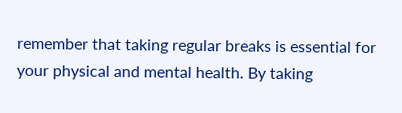remember that taking regular breaks is essential for your physical and mental health. By taking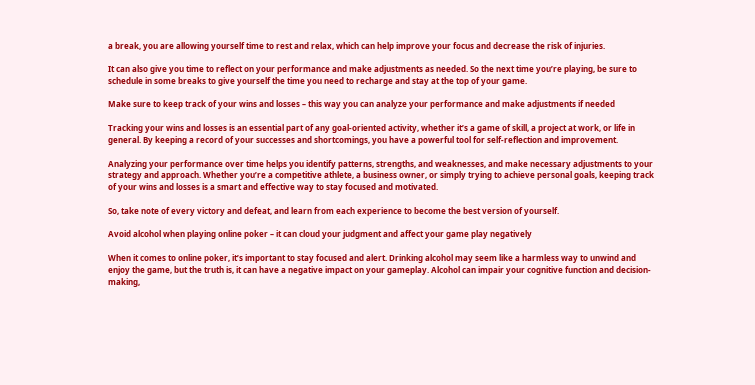a break, you are allowing yourself time to rest and relax, which can help improve your focus and decrease the risk of injuries.

It can also give you time to reflect on your performance and make adjustments as needed. So the next time you’re playing, be sure to schedule in some breaks to give yourself the time you need to recharge and stay at the top of your game.

Make sure to keep track of your wins and losses – this way you can analyze your performance and make adjustments if needed

Tracking your wins and losses is an essential part of any goal-oriented activity, whether it’s a game of skill, a project at work, or life in general. By keeping a record of your successes and shortcomings, you have a powerful tool for self-reflection and improvement.

Analyzing your performance over time helps you identify patterns, strengths, and weaknesses, and make necessary adjustments to your strategy and approach. Whether you’re a competitive athlete, a business owner, or simply trying to achieve personal goals, keeping track of your wins and losses is a smart and effective way to stay focused and motivated.

So, take note of every victory and defeat, and learn from each experience to become the best version of yourself.

Avoid alcohol when playing online poker – it can cloud your judgment and affect your game play negatively

When it comes to online poker, it’s important to stay focused and alert. Drinking alcohol may seem like a harmless way to unwind and enjoy the game, but the truth is, it can have a negative impact on your gameplay. Alcohol can impair your cognitive function and decision-making,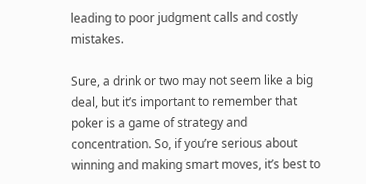leading to poor judgment calls and costly mistakes.

Sure, a drink or two may not seem like a big deal, but it’s important to remember that poker is a game of strategy and concentration. So, if you’re serious about winning and making smart moves, it’s best to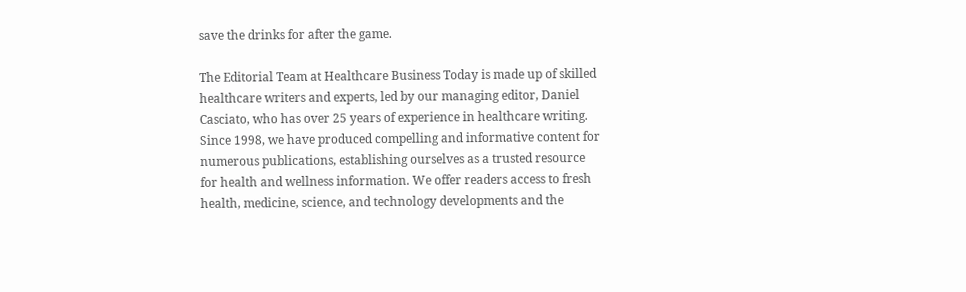save the drinks for after the game.

The Editorial Team at Healthcare Business Today is made up of skilled healthcare writers and experts, led by our managing editor, Daniel Casciato, who has over 25 years of experience in healthcare writing. Since 1998, we have produced compelling and informative content for numerous publications, establishing ourselves as a trusted resource for health and wellness information. We offer readers access to fresh health, medicine, science, and technology developments and the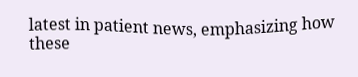latest in patient news, emphasizing how these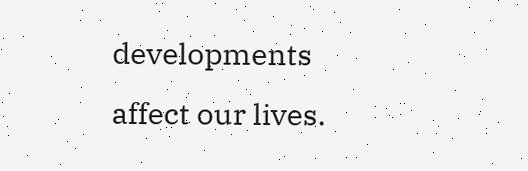developments affect our lives.